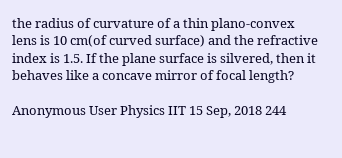the radius of curvature of a thin plano-convex lens is 10 cm(of curved surface) and the refractive index is 1.5. If the plane surface is silvered, then it behaves like a concave mirror of focal length?

Anonymous User Physics IIT 15 Sep, 2018 244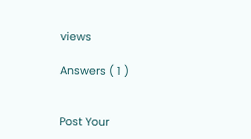views

Answers ( 1 )


Post Your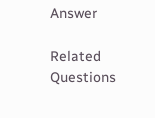Answer

Related Questions